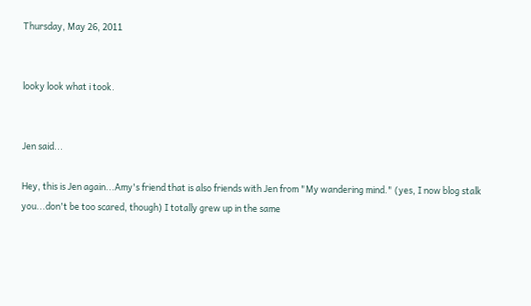Thursday, May 26, 2011


looky look what i took.


Jen said...

Hey, this is Jen again...Amy's friend that is also friends with Jen from "My wandering mind." (yes, I now blog stalk you...don't be too scared, though) I totally grew up in the same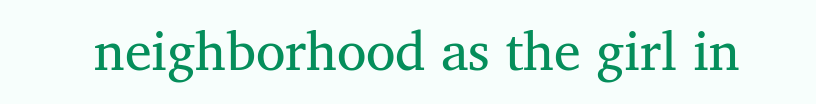neighborhood as the girl in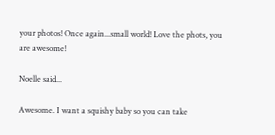your photos! Once again...small world! Love the phots, you are awesome!

Noelle said...

Awesome. I want a squishy baby so you can take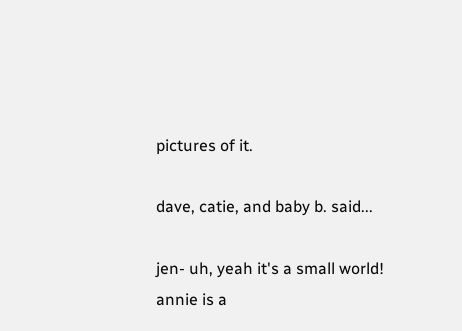pictures of it.

dave, catie, and baby b. said...

jen- uh, yeah it's a small world! annie is a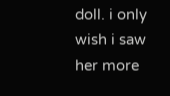doll. i only wish i saw her more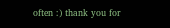often :) thank you for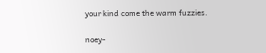your kind come the warm fuzzies.

noey-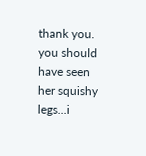thank you. you should have seen her squishy legs...i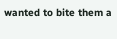wanted to bite them a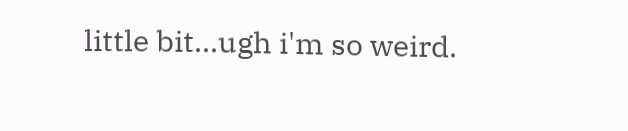little bit...ugh i'm so weird.